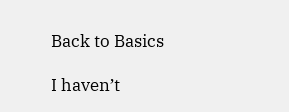Back to Basics

I haven’t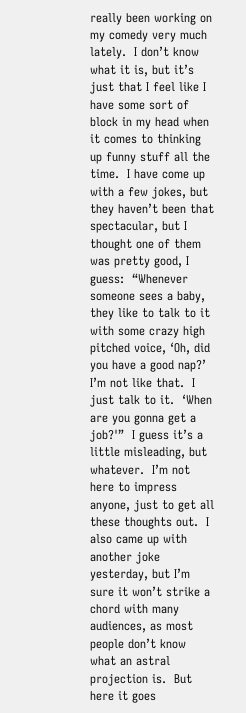really been working on my comedy very much lately.  I don’t know what it is, but it’s just that I feel like I have some sort of block in my head when it comes to thinking up funny stuff all the time.  I have come up with a few jokes, but they haven’t been that spectacular, but I thought one of them was pretty good, I guess:  “Whenever someone sees a baby, they like to talk to it with some crazy high pitched voice, ‘Oh, did you have a good nap?’  I’m not like that.  I just talk to it.  ‘When are you gonna get a job?'”  I guess it’s a little misleading, but whatever.  I’m not here to impress anyone, just to get all these thoughts out.  I also came up with another joke yesterday, but I’m sure it won’t strike a chord with many audiences, as most people don’t know what an astral projection is.  But here it goes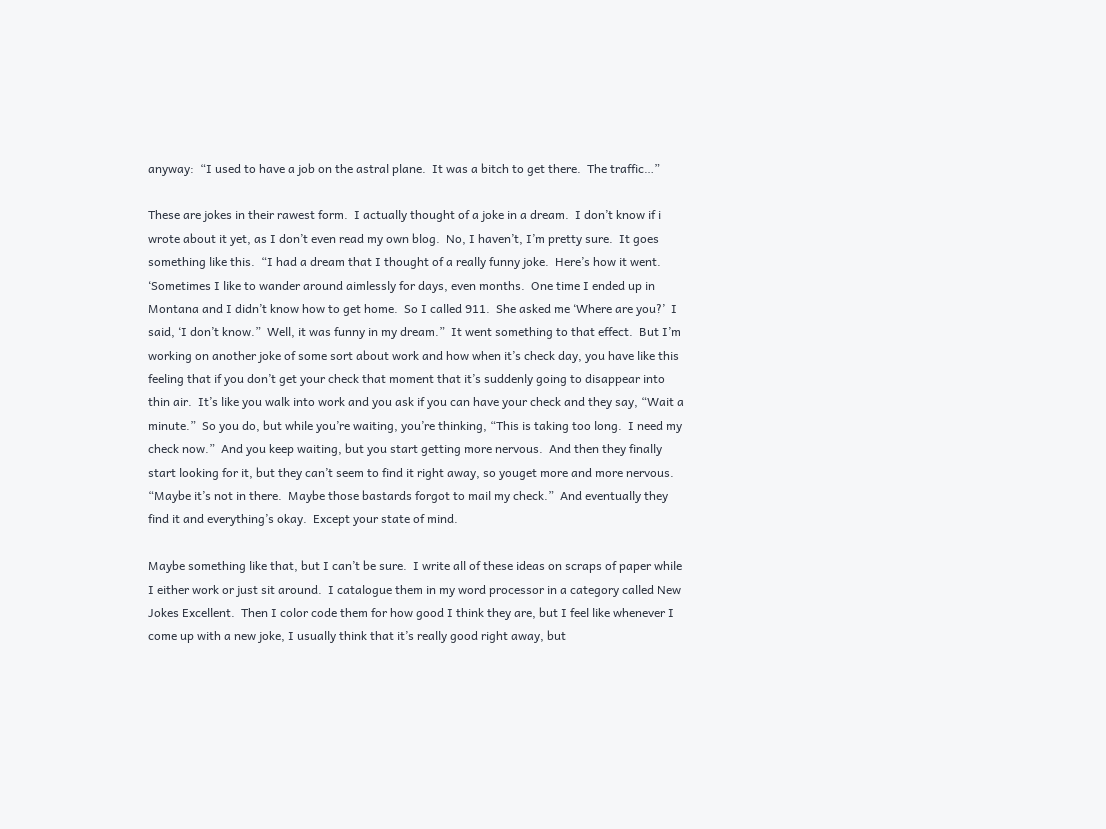anyway:  “I used to have a job on the astral plane.  It was a bitch to get there.  The traffic…”

These are jokes in their rawest form.  I actually thought of a joke in a dream.  I don’t know if i wrote about it yet, as I don’t even read my own blog.  No, I haven’t, I’m pretty sure.  It goes something like this.  “I had a dream that I thought of a really funny joke.  Here’s how it went.  ‘Sometimes I like to wander around aimlessly for days, even months.  One time I ended up in Montana and I didn’t know how to get home.  So I called 911.  She asked me ‘Where are you?’  I said, ‘I don’t know.”  Well, it was funny in my dream.”  It went something to that effect.  But I’m working on another joke of some sort about work and how when it’s check day, you have like this feeling that if you don’t get your check that moment that it’s suddenly going to disappear into thin air.  It’s like you walk into work and you ask if you can have your check and they say, “Wait a minute.”  So you do, but while you’re waiting, you’re thinking, “This is taking too long.  I need my check now.”  And you keep waiting, but you start getting more nervous.  And then they finally start looking for it, but they can’t seem to find it right away, so youget more and more nervous.  “Maybe it’s not in there.  Maybe those bastards forgot to mail my check.”  And eventually they find it and everything’s okay.  Except your state of mind.

Maybe something like that, but I can’t be sure.  I write all of these ideas on scraps of paper while I either work or just sit around.  I catalogue them in my word processor in a category called New Jokes Excellent.  Then I color code them for how good I think they are, but I feel like whenever I come up with a new joke, I usually think that it’s really good right away, but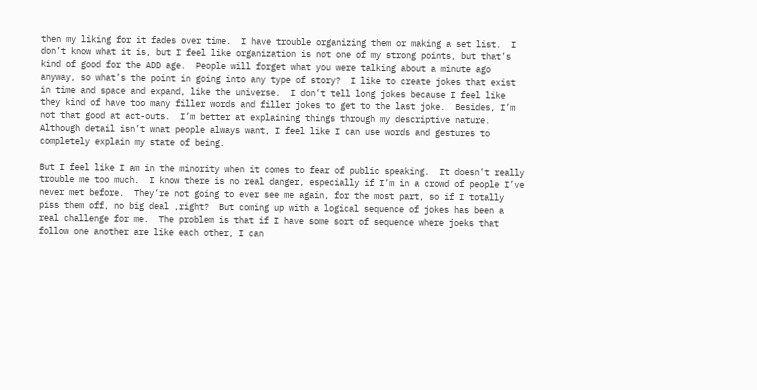then my liking for it fades over time.  I have trouble organizing them or making a set list.  I don’t know what it is, but I feel like organization is not one of my strong points, but that’s kind of good for the ADD age.  People will forget what you were talking about a minute ago anyway, so what’s the point in going into any type of story?  I like to create jokes that exist in time and space and expand, like the universe.  I don’t tell long jokes because I feel like they kind of have too many filler words and filler jokes to get to the last joke.  Besides, I’m not that good at act-outs.  I’m better at explaining things through my descriptive nature.  Although detail isn’t wnat people always want, I feel like I can use words and gestures to completely explain my state of being.

But I feel like I am in the minority when it comes to fear of public speaking.  It doesn’t really trouble me too much.  I know there is no real danger, especially if I’m in a crowd of people I’ve never met before.  They’re not going to ever see me again, for the most part, so if I totally piss them off, no big deal ,right?  But coming up with a logical sequence of jokes has been a real challenge for me.  The problem is that if I have some sort of sequence where joeks that follow one another are like each other, I can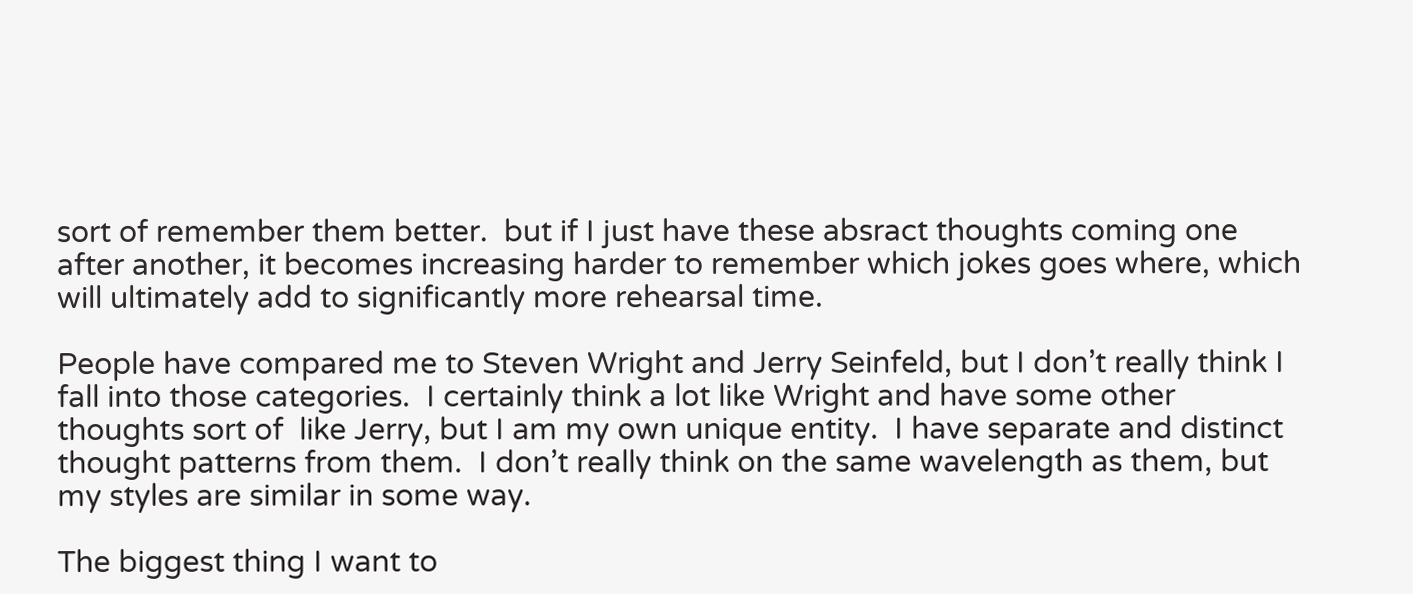sort of remember them better.  but if I just have these absract thoughts coming one after another, it becomes increasing harder to remember which jokes goes where, which will ultimately add to significantly more rehearsal time.

People have compared me to Steven Wright and Jerry Seinfeld, but I don’t really think I fall into those categories.  I certainly think a lot like Wright and have some other thoughts sort of  like Jerry, but I am my own unique entity.  I have separate and distinct thought patterns from them.  I don’t really think on the same wavelength as them, but my styles are similar in some way.

The biggest thing I want to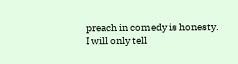preach in comedy is honesty.  I will only tell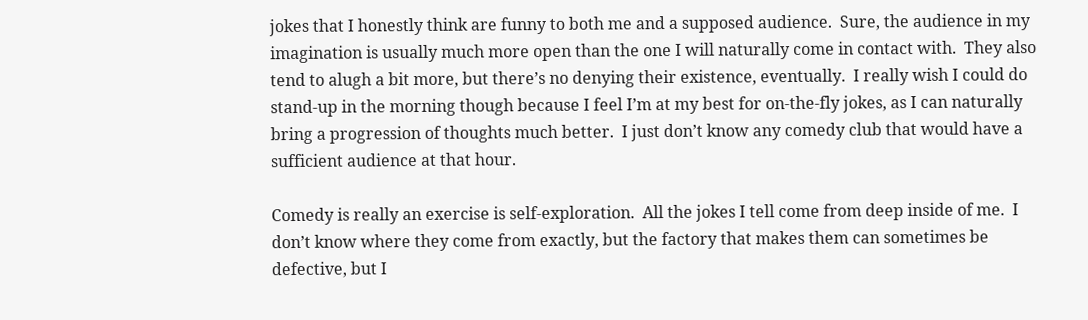jokes that I honestly think are funny to both me and a supposed audience.  Sure, the audience in my imagination is usually much more open than the one I will naturally come in contact with.  They also tend to alugh a bit more, but there’s no denying their existence, eventually.  I really wish I could do stand-up in the morning though because I feel I’m at my best for on-the-fly jokes, as I can naturally bring a progression of thoughts much better.  I just don’t know any comedy club that would have a sufficient audience at that hour.

Comedy is really an exercise is self-exploration.  All the jokes I tell come from deep inside of me.  I don’t know where they come from exactly, but the factory that makes them can sometimes be defective, but I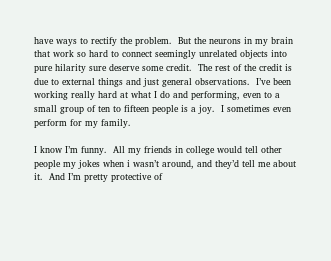have ways to rectify the problem.  But the neurons in my brain that work so hard to connect seemingly unrelated objects into pure hilarity sure deserve some credit.  The rest of the credit is due to external things and just general observations.  I’ve been working really hard at what I do and performing, even to a small group of ten to fifteen people is a joy.  I sometimes even perform for my family.

I know I’m funny.  All my friends in college would tell other people my jokes when i wasn’t around, and they’d tell me about it.  And I’m pretty protective of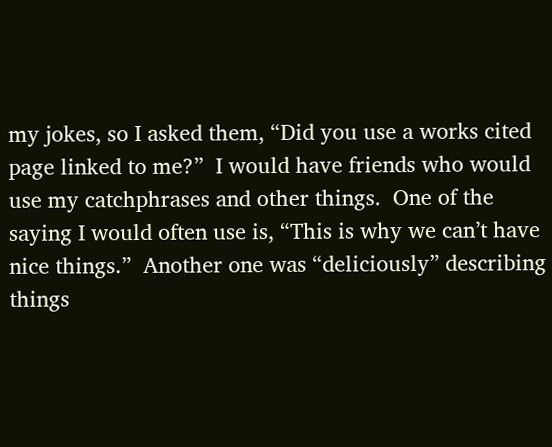my jokes, so I asked them, “Did you use a works cited page linked to me?”  I would have friends who would use my catchphrases and other things.  One of the saying I would often use is, “This is why we can’t have nice things.”  Another one was “deliciously” describing things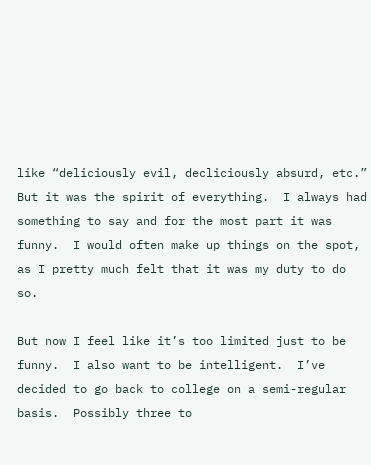like “deliciously evil, decliciously absurd, etc.”  But it was the spirit of everything.  I always had something to say and for the most part it was funny.  I would often make up things on the spot, as I pretty much felt that it was my duty to do so.

But now I feel like it’s too limited just to be funny.  I also want to be intelligent.  I’ve decided to go back to college on a semi-regular basis.  Possibly three to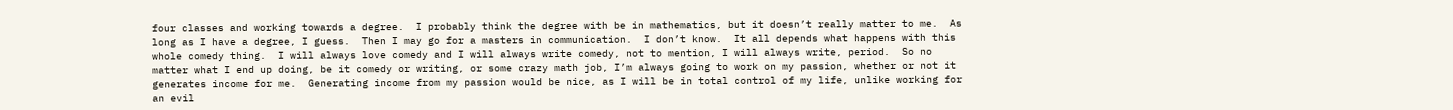four classes and working towards a degree.  I probably think the degree with be in mathematics, but it doesn’t really matter to me.  As long as I have a degree, I guess.  Then I may go for a masters in communication.  I don’t know.  It all depends what happens with this whole comedy thing.  I will always love comedy and I will always write comedy, not to mention, I will always write, period.  So no matter what I end up doing, be it comedy or writing, or some crazy math job, I’m always going to work on my passion, whether or not it generates income for me.  Generating income from my passion would be nice, as I will be in total control of my life, unlike working for an evil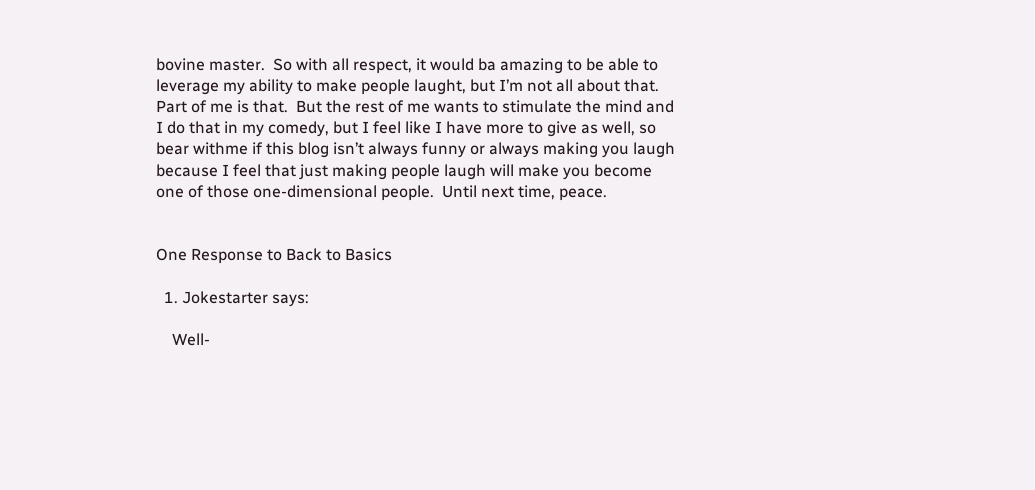bovine master.  So with all respect, it would ba amazing to be able to leverage my ability to make people laught, but I’m not all about that.  Part of me is that.  But the rest of me wants to stimulate the mind and I do that in my comedy, but I feel like I have more to give as well, so bear withme if this blog isn’t always funny or always making you laugh because I feel that just making people laugh will make you become one of those one-dimensional people.  Until next time, peace.


One Response to Back to Basics

  1. Jokestarter says:

    Well-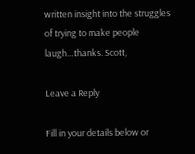written insight into the struggles of trying to make people laugh…thanks. Scott,

Leave a Reply

Fill in your details below or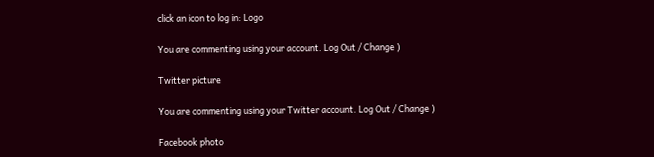click an icon to log in: Logo

You are commenting using your account. Log Out / Change )

Twitter picture

You are commenting using your Twitter account. Log Out / Change )

Facebook photo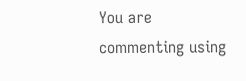You are commenting using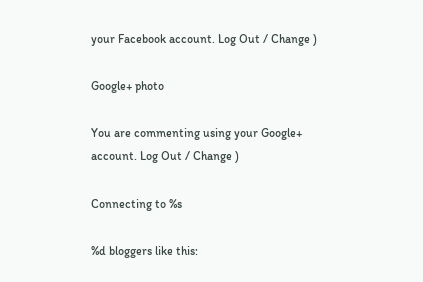your Facebook account. Log Out / Change )

Google+ photo

You are commenting using your Google+ account. Log Out / Change )

Connecting to %s

%d bloggers like this: